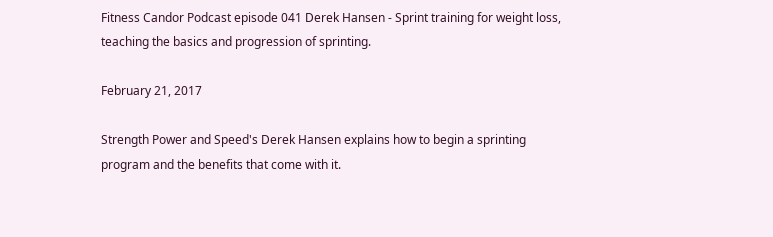Fitness Candor Podcast episode 041 Derek Hansen - Sprint training for weight loss, teaching the basics and progression of sprinting.

February 21, 2017

Strength Power and Speed's Derek Hansen explains how to begin a sprinting program and the benefits that come with it.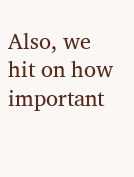Also, we hit on how important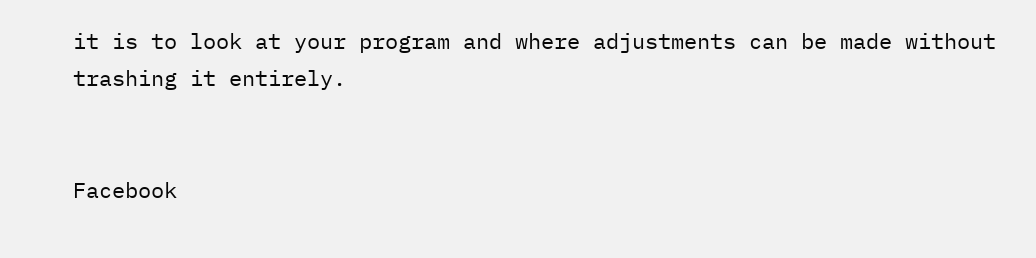it is to look at your program and where adjustments can be made without trashing it entirely.


Facebook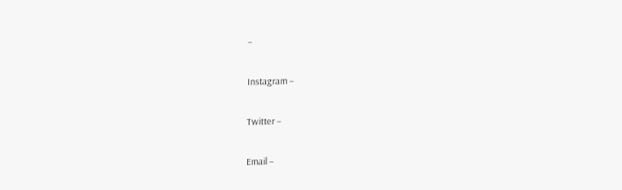–

Instagram –

Twitter –

Email –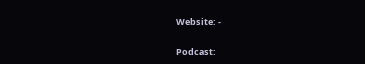Website: -

Podcast: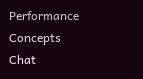Performance Concepts Chat